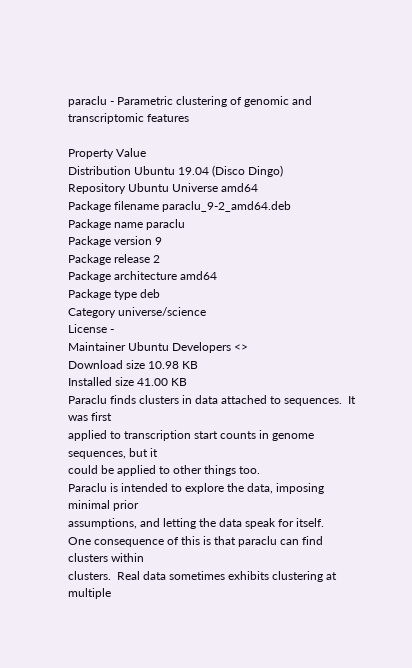paraclu - Parametric clustering of genomic and transcriptomic features

Property Value
Distribution Ubuntu 19.04 (Disco Dingo)
Repository Ubuntu Universe amd64
Package filename paraclu_9-2_amd64.deb
Package name paraclu
Package version 9
Package release 2
Package architecture amd64
Package type deb
Category universe/science
License -
Maintainer Ubuntu Developers <>
Download size 10.98 KB
Installed size 41.00 KB
Paraclu finds clusters in data attached to sequences.  It was first
applied to transcription start counts in genome sequences, but it
could be applied to other things too.
Paraclu is intended to explore the data, imposing minimal prior
assumptions, and letting the data speak for itself.
One consequence of this is that paraclu can find clusters within
clusters.  Real data sometimes exhibits clustering at multiple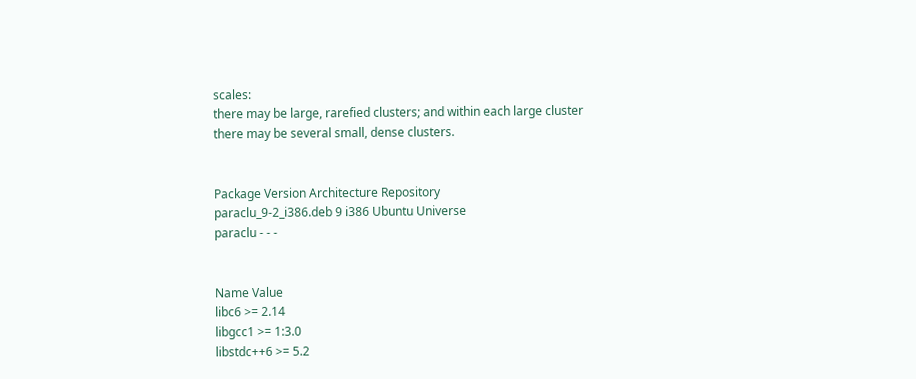scales:
there may be large, rarefied clusters; and within each large cluster
there may be several small, dense clusters.


Package Version Architecture Repository
paraclu_9-2_i386.deb 9 i386 Ubuntu Universe
paraclu - - -


Name Value
libc6 >= 2.14
libgcc1 >= 1:3.0
libstdc++6 >= 5.2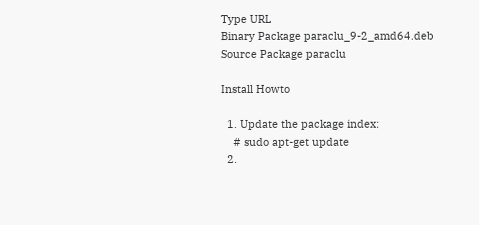Type URL
Binary Package paraclu_9-2_amd64.deb
Source Package paraclu

Install Howto

  1. Update the package index:
    # sudo apt-get update
  2.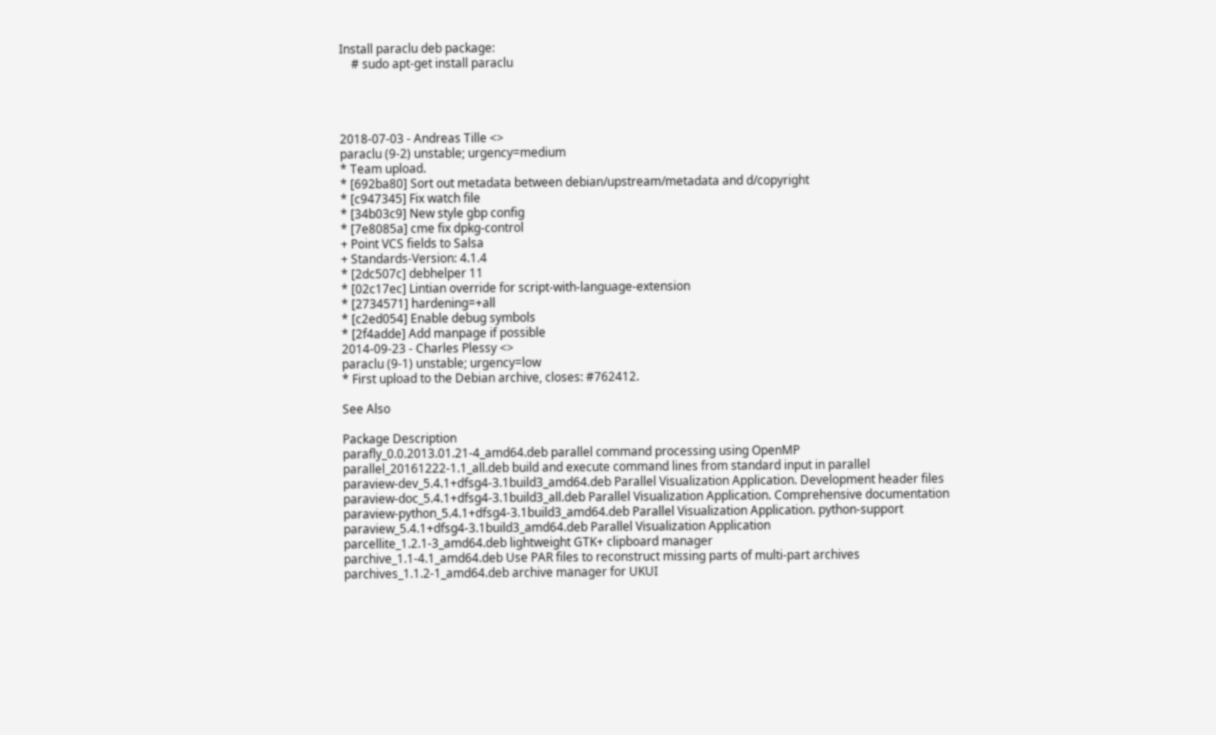Install paraclu deb package:
    # sudo apt-get install paraclu




2018-07-03 - Andreas Tille <>
paraclu (9-2) unstable; urgency=medium
* Team upload.
* [692ba80] Sort out metadata between debian/upstream/metadata and d/copyright
* [c947345] Fix watch file
* [34b03c9] New style gbp config
* [7e8085a] cme fix dpkg-control
+ Point VCS fields to Salsa
+ Standards-Version: 4.1.4
* [2dc507c] debhelper 11
* [02c17ec] Lintian override for script-with-language-extension
* [2734571] hardening=+all
* [c2ed054] Enable debug symbols
* [2f4adde] Add manpage if possible
2014-09-23 - Charles Plessy <>
paraclu (9-1) unstable; urgency=low
* First upload to the Debian archive, closes: #762412.

See Also

Package Description
parafly_0.0.2013.01.21-4_amd64.deb parallel command processing using OpenMP
parallel_20161222-1.1_all.deb build and execute command lines from standard input in parallel
paraview-dev_5.4.1+dfsg4-3.1build3_amd64.deb Parallel Visualization Application. Development header files
paraview-doc_5.4.1+dfsg4-3.1build3_all.deb Parallel Visualization Application. Comprehensive documentation
paraview-python_5.4.1+dfsg4-3.1build3_amd64.deb Parallel Visualization Application. python-support
paraview_5.4.1+dfsg4-3.1build3_amd64.deb Parallel Visualization Application
parcellite_1.2.1-3_amd64.deb lightweight GTK+ clipboard manager
parchive_1.1-4.1_amd64.deb Use PAR files to reconstruct missing parts of multi-part archives
parchives_1.1.2-1_amd64.deb archive manager for UKUI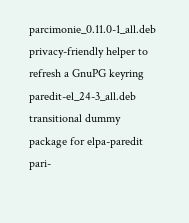parcimonie_0.11.0-1_all.deb privacy-friendly helper to refresh a GnuPG keyring
paredit-el_24-3_all.deb transitional dummy package for elpa-paredit
pari-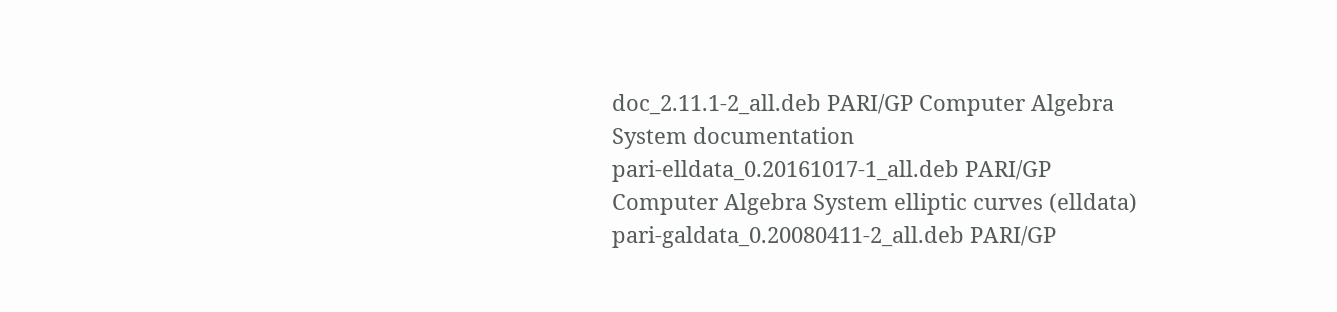doc_2.11.1-2_all.deb PARI/GP Computer Algebra System documentation
pari-elldata_0.20161017-1_all.deb PARI/GP Computer Algebra System elliptic curves (elldata)
pari-galdata_0.20080411-2_all.deb PARI/GP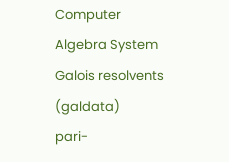Computer Algebra System Galois resolvents (galdata)
pari-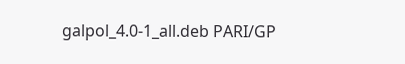galpol_4.0-1_all.deb PARI/GP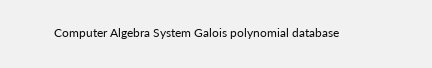Computer Algebra System Galois polynomial database